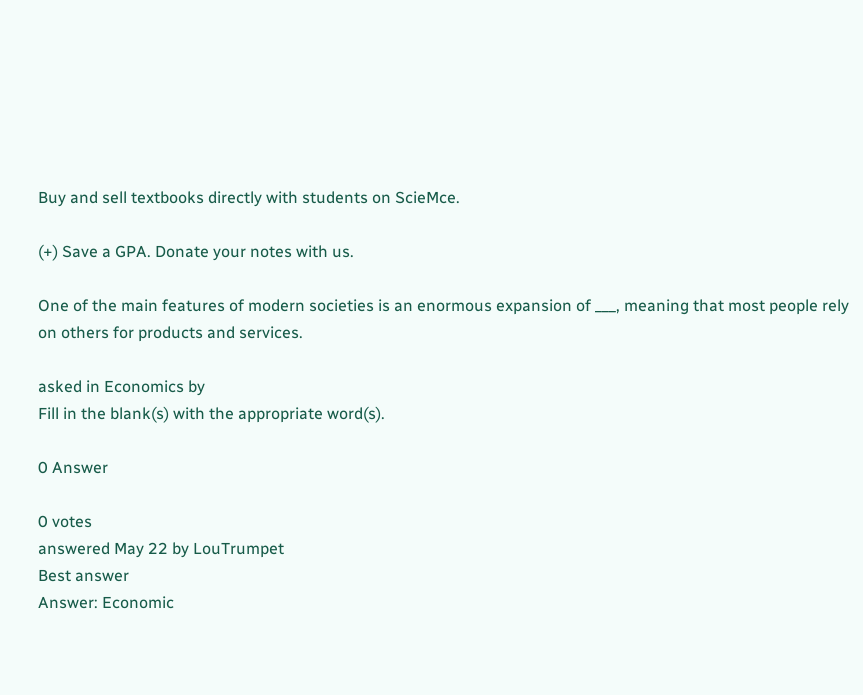Buy and sell textbooks directly with students on ScieMce.

(+) Save a GPA. Donate your notes with us.

One of the main features of modern societies is an enormous expansion of ___, meaning that most people rely on others for products and services.

asked in Economics by
Fill in the blank(s) with the appropriate word(s).

0 Answer

0 votes
answered May 22 by LouTrumpet
Best answer
Answer: Economic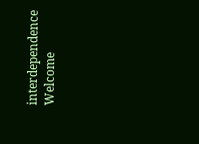interdependence
Welcome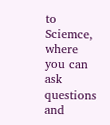to Sciemce, where you can ask questions and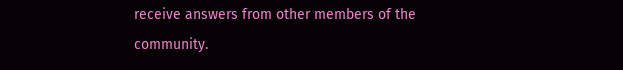receive answers from other members of the community.